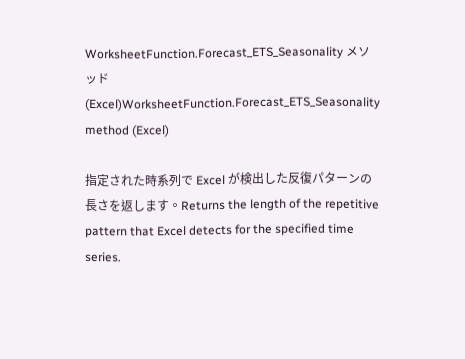WorksheetFunction.Forecast_ETS_Seasonality メソッド (Excel)WorksheetFunction.Forecast_ETS_Seasonality method (Excel)

指定された時系列で Excel が検出した反復パターンの長さを返します。Returns the length of the repetitive pattern that Excel detects for the specified time series.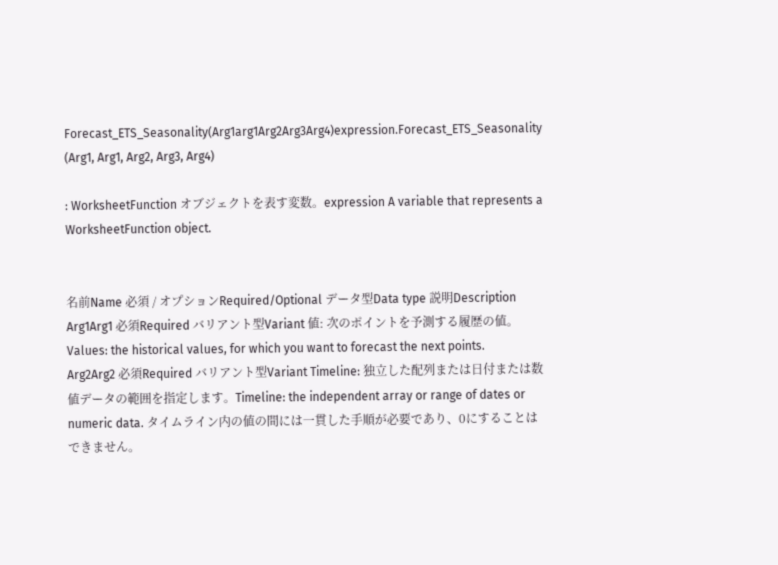Forecast_ETS_Seasonality(Arg1arg1Arg2Arg3Arg4)expression.Forecast_ETS_Seasonality (Arg1, Arg1, Arg2, Arg3, Arg4)

: WorksheetFunction オブジェクトを表す変数。expression A variable that represents a WorksheetFunction object.


名前Name 必須 / オプションRequired/Optional データ型Data type 説明Description
Arg1Arg1 必須Required バリアント型Variant 値: 次のポイントを予測する履歴の値。Values: the historical values, for which you want to forecast the next points.
Arg2Arg2 必須Required バリアント型Variant Timeline: 独立した配列または日付または数値データの範囲を指定します。Timeline: the independent array or range of dates or numeric data. タイムライン内の値の間には一貫した手順が必要であり、0にすることはできません。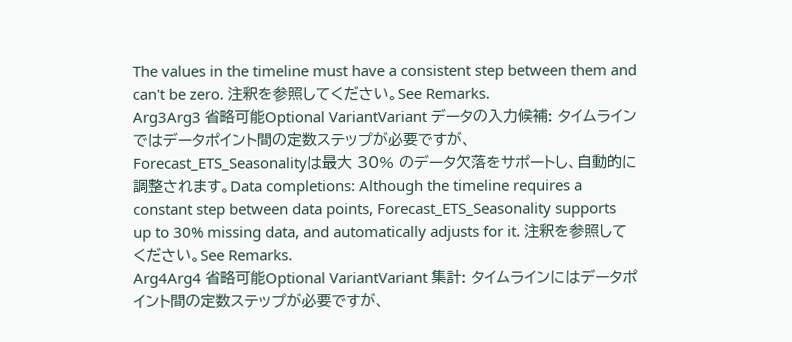The values in the timeline must have a consistent step between them and can't be zero. 注釈を参照してください。See Remarks.
Arg3Arg3 省略可能Optional VariantVariant データの入力候補: タイムラインではデータポイント間の定数ステップが必要ですが、 Forecast_ETS_Seasonalityは最大 30% のデータ欠落をサポートし、自動的に調整されます。Data completions: Although the timeline requires a constant step between data points, Forecast_ETS_Seasonality supports up to 30% missing data, and automatically adjusts for it. 注釈を参照してください。See Remarks.
Arg4Arg4 省略可能Optional VariantVariant 集計: タイムラインにはデータポイント間の定数ステップが必要ですが、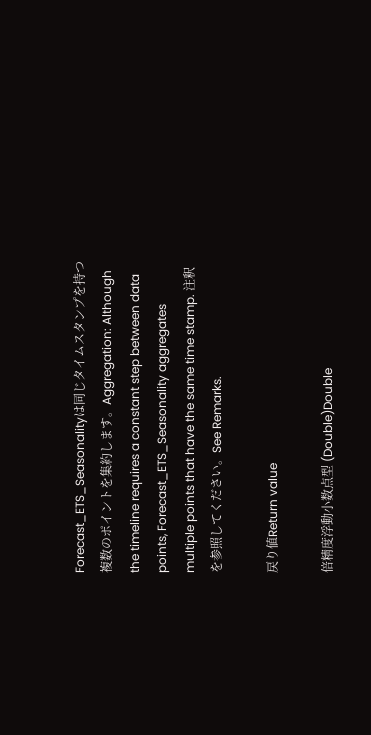Forecast_ETS_Seasonalityは同じタイムスタンプを持つ複数のポイントを集約します。Aggregation: Although the timeline requires a constant step between data points, Forecast_ETS_Seasonality aggregates multiple points that have the same time stamp. 注釈を参照してください。See Remarks.

戻り値Return value

倍精度浮動小数点型 (Double)Double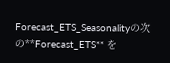Forecast_ETS_Seasonalityの次の**Forecast_ETS** を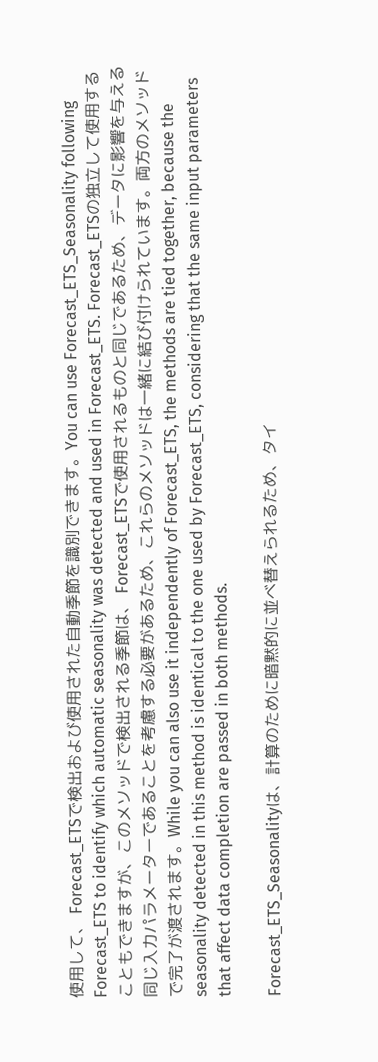使用して、 Forecast_ETSで検出および使用された自動季節を識別できます。You can use Forecast_ETS_Seasonality following Forecast_ETS to identify which automatic seasonality was detected and used in Forecast_ETS. Forecast_ETSの独立して使用することもできますが、このメソッドで検出される季節は、 Forecast_ETSで使用されるものと同じであるため、データに影響を与える同じ入力パラメーターであることを考慮する必要があるため、これらのメソッドは一緒に結び付けられています。両方のメソッドで完了が渡されます。While you can also use it independently of Forecast_ETS, the methods are tied together, because the seasonality detected in this method is identical to the one used by Forecast_ETS, considering that the same input parameters that affect data completion are passed in both methods.

Forecast_ETS_Seasonalityは、計算のために暗黙的に並べ替えられるため、タイ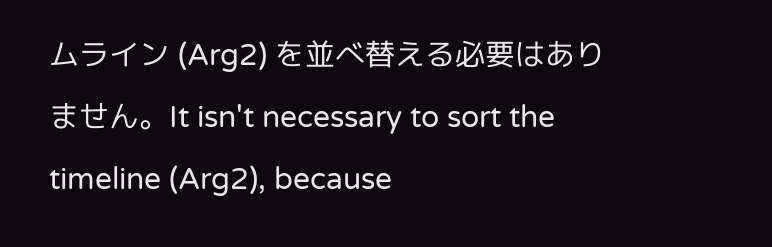ムライン (Arg2) を並べ替える必要はありません。It isn't necessary to sort the timeline (Arg2), because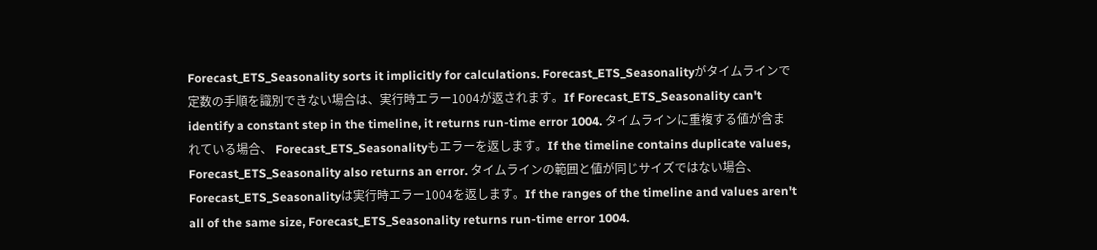Forecast_ETS_Seasonality sorts it implicitly for calculations. Forecast_ETS_Seasonalityがタイムラインで定数の手順を識別できない場合は、実行時エラー1004が返されます。If Forecast_ETS_Seasonality can't identify a constant step in the timeline, it returns run-time error 1004. タイムラインに重複する値が含まれている場合、 Forecast_ETS_Seasonalityもエラーを返します。If the timeline contains duplicate values, Forecast_ETS_Seasonality also returns an error. タイムラインの範囲と値が同じサイズではない場合、 Forecast_ETS_Seasonalityは実行時エラー1004を返します。If the ranges of the timeline and values aren't all of the same size, Forecast_ETS_Seasonality returns run-time error 1004.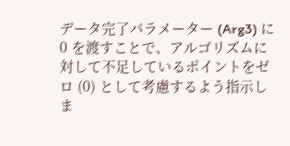データ完了パラメーター (Arg3) に 0 を渡すことで、アルゴリズムに対して不足しているポイントをゼロ (0) として考慮するよう指示しま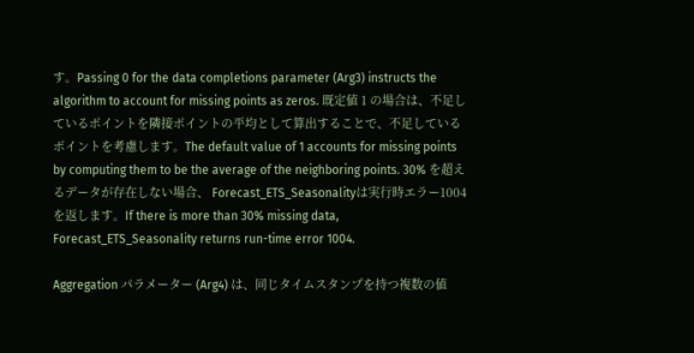す。Passing 0 for the data completions parameter (Arg3) instructs the algorithm to account for missing points as zeros. 既定値 1 の場合は、不足しているポイントを隣接ポイントの平均として算出することで、不足しているポイントを考慮します。The default value of 1 accounts for missing points by computing them to be the average of the neighboring points. 30% を超えるデータが存在しない場合、 Forecast_ETS_Seasonalityは実行時エラー1004を返します。If there is more than 30% missing data, Forecast_ETS_Seasonality returns run-time error 1004.

Aggregation パラメーター (Arg4) は、同じタイムスタンプを持つ複数の値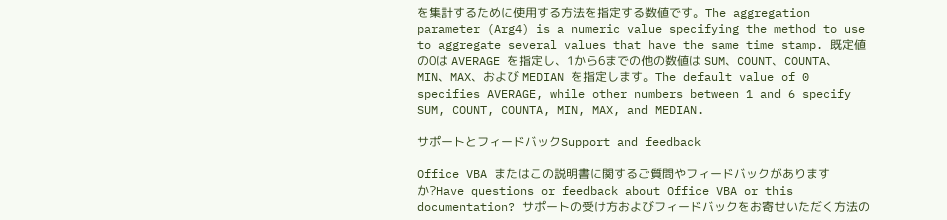を集計するために使用する方法を指定する数値です。The aggregation parameter (Arg4) is a numeric value specifying the method to use to aggregate several values that have the same time stamp. 既定値の0は AVERAGE を指定し、1から6までの他の数値は SUM、COUNT、COUNTA、MIN、MAX、および MEDIAN を指定します。The default value of 0 specifies AVERAGE, while other numbers between 1 and 6 specify SUM, COUNT, COUNTA, MIN, MAX, and MEDIAN.

サポートとフィードバックSupport and feedback

Office VBA またはこの説明書に関するご質問やフィードバックがありますか?Have questions or feedback about Office VBA or this documentation? サポートの受け方およびフィードバックをお寄せいただく方法の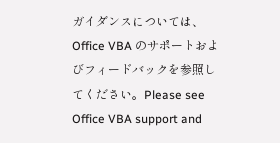ガイダンスについては、Office VBA のサポートおよびフィードバックを参照してください。Please see Office VBA support and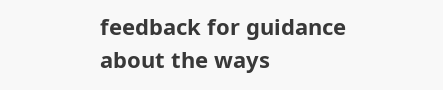feedback for guidance about the ways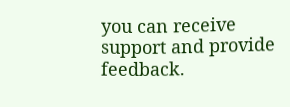you can receive support and provide feedback.